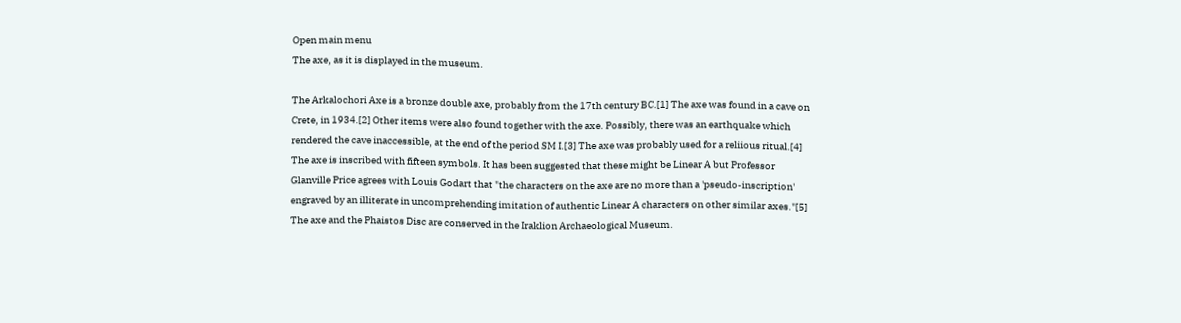Open main menu
The axe, as it is displayed in the museum.

The Arkalochori Axe is a bronze double axe, probably from the 17th century BC.[1] The axe was found in a cave on Crete, in 1934.[2] Other items were also found together with the axe. Possibly, there was an earthquake which rendered the cave inaccessible, at the end of the period SM I.[3] The axe was probably used for a reliious ritual.[4] The axe is inscribed with fifteen symbols. It has been suggested that these might be Linear A but Professor Glanville Price agrees with Louis Godart that "the characters on the axe are no more than a 'pseudo-inscription' engraved by an illiterate in uncomprehending imitation of authentic Linear A characters on other similar axes."[5] The axe and the Phaistos Disc are conserved in the Iraklion Archaeological Museum.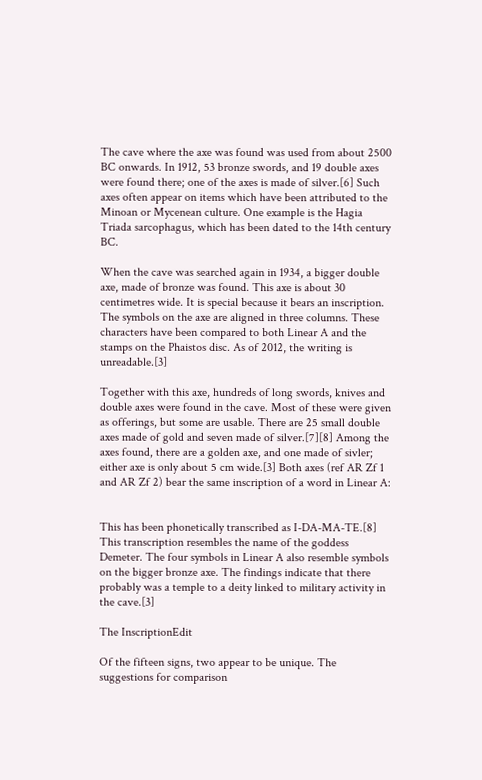The cave where the axe was found was used from about 2500 BC onwards. In 1912, 53 bronze swords, and 19 double axes were found there; one of the axes is made of silver.[6] Such axes often appear on items which have been attributed to the Minoan or Mycenean culture. One example is the Hagia Triada sarcophagus, which has been dated to the 14th century BC.

When the cave was searched again in 1934, a bigger double axe, made of bronze was found. This axe is about 30 centimetres wide. It is special because it bears an inscription. The symbols on the axe are aligned in three columns. These characters have been compared to both Linear A and the stamps on the Phaistos disc. As of 2012, the writing is unreadable.[3]

Together with this axe, hundreds of long swords, knives and double axes were found in the cave. Most of these were given as offerings, but some are usable. There are 25 small double axes made of gold and seven made of silver.[7][8] Among the axes found, there are a golden axe, and one made of sivler; either axe is only about 5 cm wide.[3] Both axes (ref AR Zf 1 and AR Zf 2) bear the same inscription of a word in Linear A:


This has been phonetically transcribed as I-DA-MA-TE.[8] This transcription resembles the name of the goddess Demeter. The four symbols in Linear A also resemble symbols on the bigger bronze axe. The findings indicate that there probably was a temple to a deity linked to military activity in the cave.[3]

The InscriptionEdit

Of the fifteen signs, two appear to be unique. The suggestions for comparison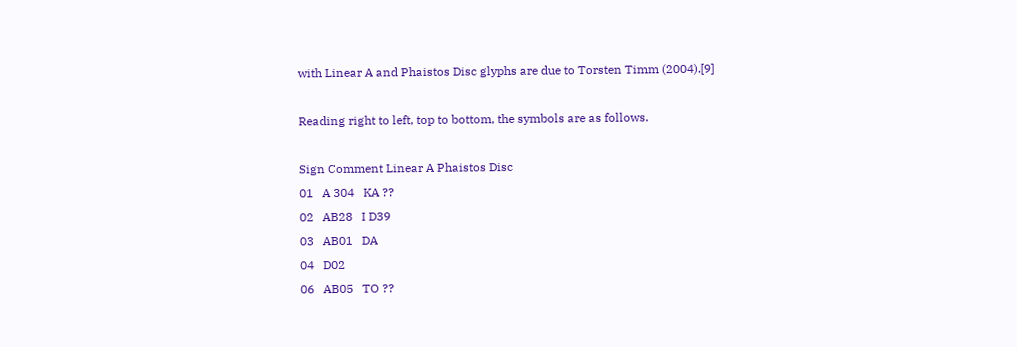with Linear A and Phaistos Disc glyphs are due to Torsten Timm (2004).[9]

Reading right to left, top to bottom, the symbols are as follows.

Sign Comment Linear A Phaistos Disc
01   A 304   KA ??
02   AB28   I D39
03   AB01   DA
04   D02
06   AB05   TO ??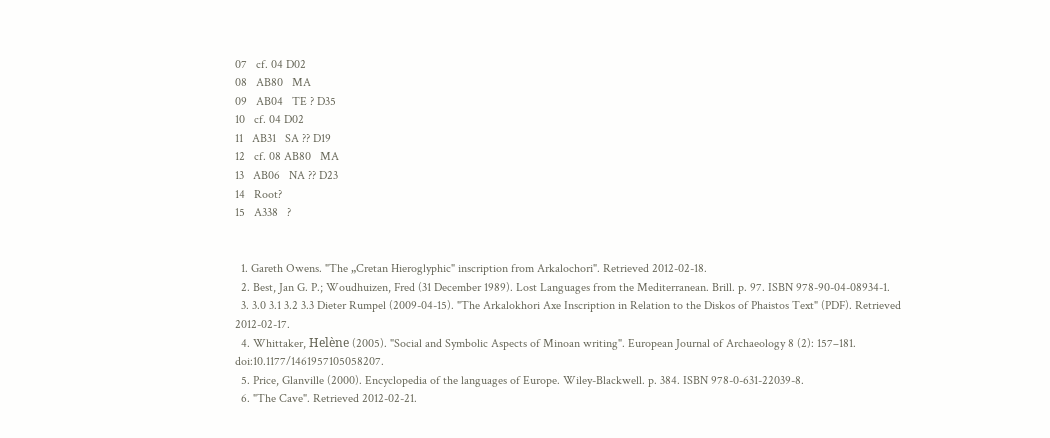07   cf. 04 D02
08   AB80   MA
09   AB04   TE ? D35
10   cf. 04 D02
11   AB31   SA ?? D19
12   cf. 08 AB80   MA
13   AB06   NA ?? D23
14   Root?
15   A338   ?


  1. Gareth Owens. "The „Cretan Hieroglyphic" inscription from Arkalochori". Retrieved 2012-02-18.
  2. Best, Jan G. P.; Woudhuizen, Fred (31 December 1989). Lost Languages from the Mediterranean. Brill. p. 97. ISBN 978-90-04-08934-1.
  3. 3.0 3.1 3.2 3.3 Dieter Rumpel (2009-04-15). "The Arkalokhori Axe Inscription in Relation to the Diskos of Phaistos Text" (PDF). Retrieved 2012-02-17.
  4. Whittaker, Helène (2005). "Social and Symbolic Aspects of Minoan writing". European Journal of Archaeology 8 (2): 157–181. doi:10.1177/1461957105058207.
  5. Price, Glanville (2000). Encyclopedia of the languages of Europe. Wiley-Blackwell. p. 384. ISBN 978-0-631-22039-8.
  6. "The Cave". Retrieved 2012-02-21.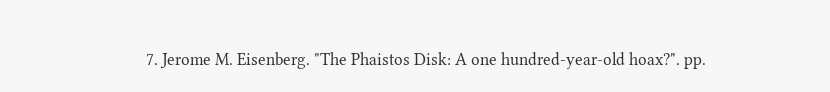7. Jerome M. Eisenberg. "The Phaistos Disk: A one hundred-year-old hoax?". pp.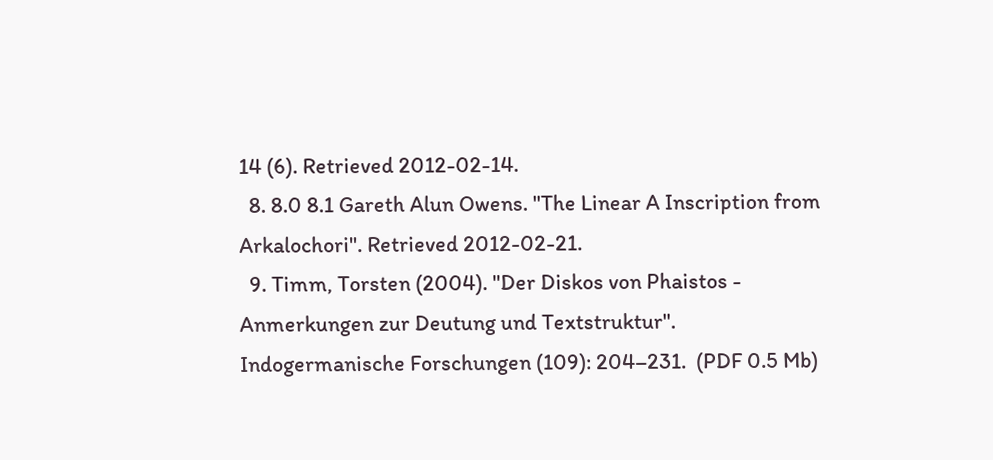14 (6). Retrieved 2012-02-14.
  8. 8.0 8.1 Gareth Alun Owens. "The Linear A Inscription from Arkalochori". Retrieved 2012-02-21.
  9. Timm, Torsten (2004). "Der Diskos von Phaistos - Anmerkungen zur Deutung und Textstruktur". Indogermanische Forschungen (109): 204–231.  (PDF 0.5 Mb)